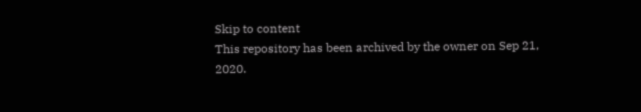Skip to content
This repository has been archived by the owner on Sep 21, 2020.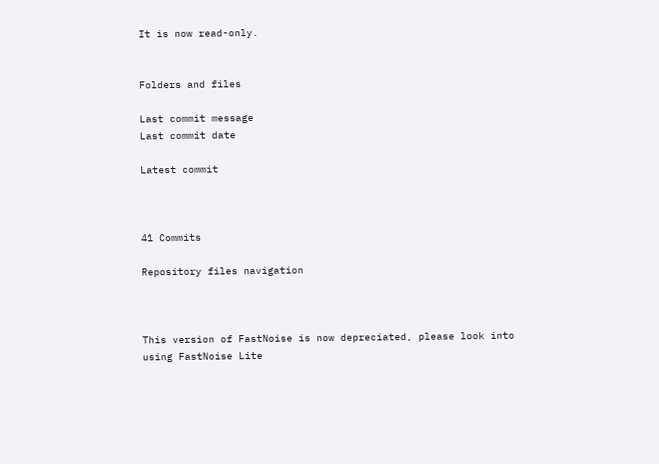It is now read-only.


Folders and files

Last commit message
Last commit date

Latest commit



41 Commits

Repository files navigation



This version of FastNoise is now depreciated, please look into using FastNoise Lite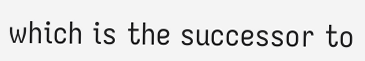which is the successor to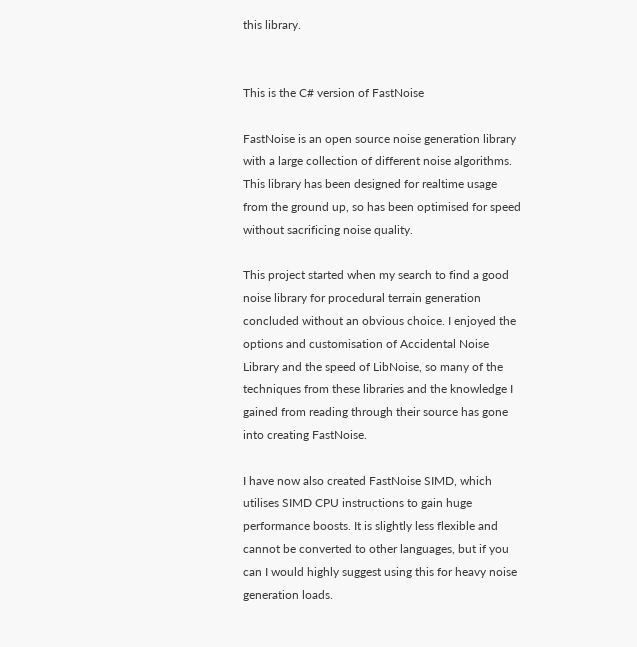this library.


This is the C# version of FastNoise

FastNoise is an open source noise generation library with a large collection of different noise algorithms. This library has been designed for realtime usage from the ground up, so has been optimised for speed without sacrificing noise quality.

This project started when my search to find a good noise library for procedural terrain generation concluded without an obvious choice. I enjoyed the options and customisation of Accidental Noise Library and the speed of LibNoise, so many of the techniques from these libraries and the knowledge I gained from reading through their source has gone into creating FastNoise.

I have now also created FastNoise SIMD, which utilises SIMD CPU instructions to gain huge performance boosts. It is slightly less flexible and cannot be converted to other languages, but if you can I would highly suggest using this for heavy noise generation loads.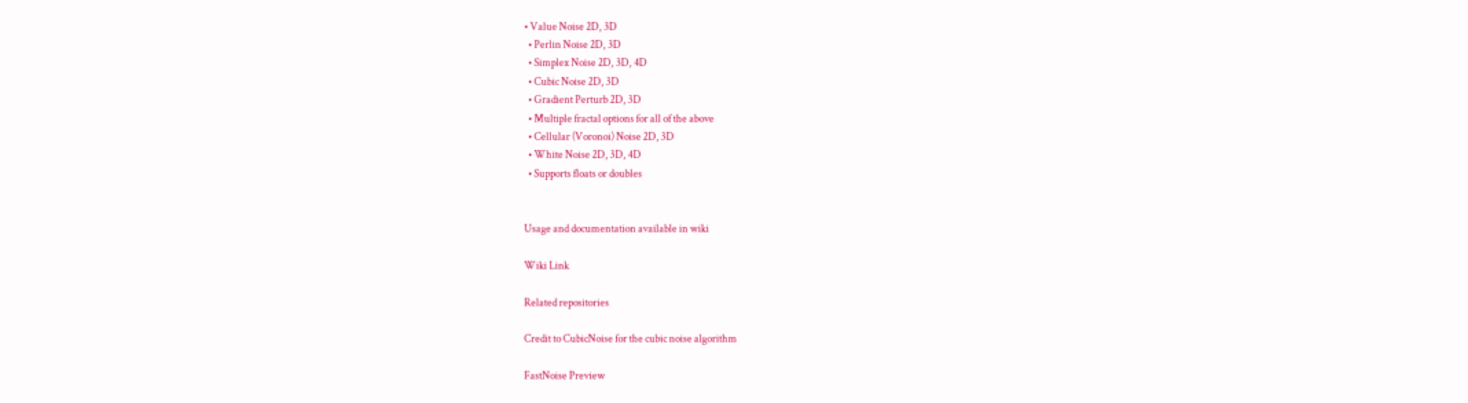• Value Noise 2D, 3D
  • Perlin Noise 2D, 3D
  • Simplex Noise 2D, 3D, 4D
  • Cubic Noise 2D, 3D
  • Gradient Perturb 2D, 3D
  • Multiple fractal options for all of the above
  • Cellular (Voronoi) Noise 2D, 3D
  • White Noise 2D, 3D, 4D
  • Supports floats or doubles


Usage and documentation available in wiki

Wiki Link

Related repositories

Credit to CubicNoise for the cubic noise algorithm

FastNoise Preview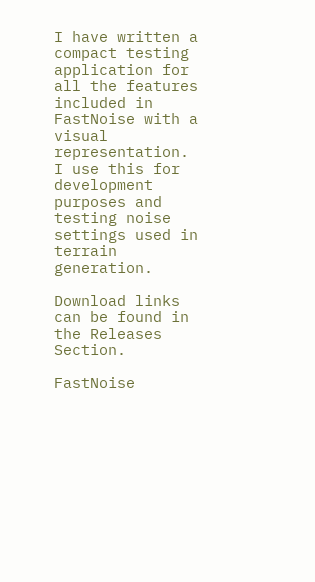I have written a compact testing application for all the features included in FastNoise with a visual representation. I use this for development purposes and testing noise settings used in terrain generation.

Download links can be found in the Releases Section.

FastNoise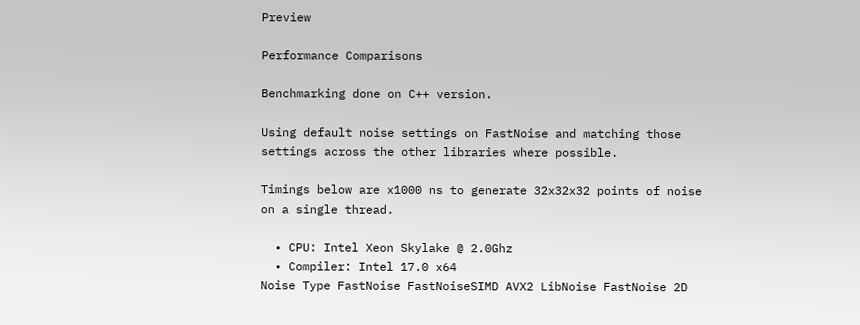Preview

Performance Comparisons

Benchmarking done on C++ version.

Using default noise settings on FastNoise and matching those settings across the other libraries where possible.

Timings below are x1000 ns to generate 32x32x32 points of noise on a single thread.

  • CPU: Intel Xeon Skylake @ 2.0Ghz
  • Compiler: Intel 17.0 x64
Noise Type FastNoise FastNoiseSIMD AVX2 LibNoise FastNoise 2D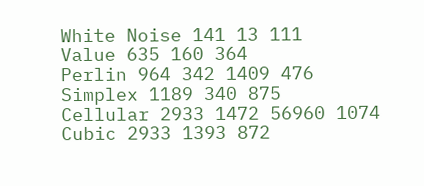White Noise 141 13 111
Value 635 160 364
Perlin 964 342 1409 476
Simplex 1189 340 875
Cellular 2933 1472 56960 1074
Cubic 2933 1393 872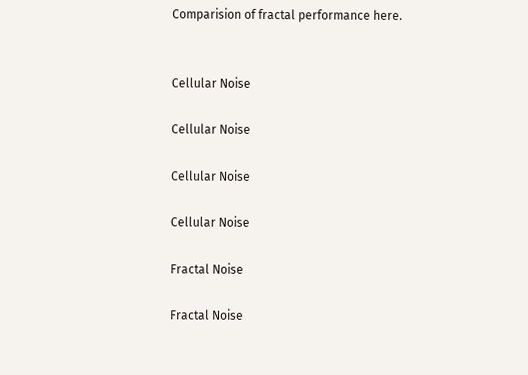Comparision of fractal performance here.


Cellular Noise

Cellular Noise

Cellular Noise

Cellular Noise

Fractal Noise

Fractal Noise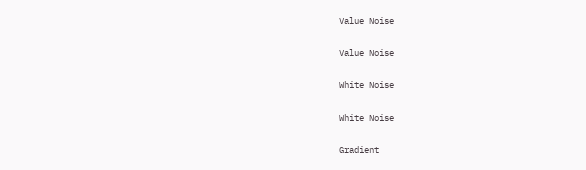Value Noise

Value Noise

White Noise

White Noise

Gradient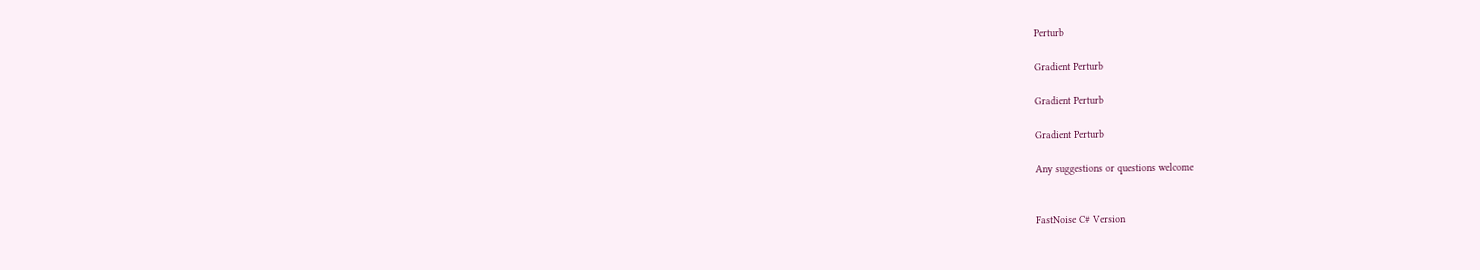Perturb

Gradient Perturb

Gradient Perturb

Gradient Perturb

Any suggestions or questions welcome


FastNoise C# Version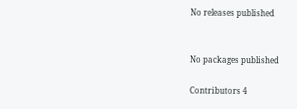No releases published


No packages published

Contributors 4